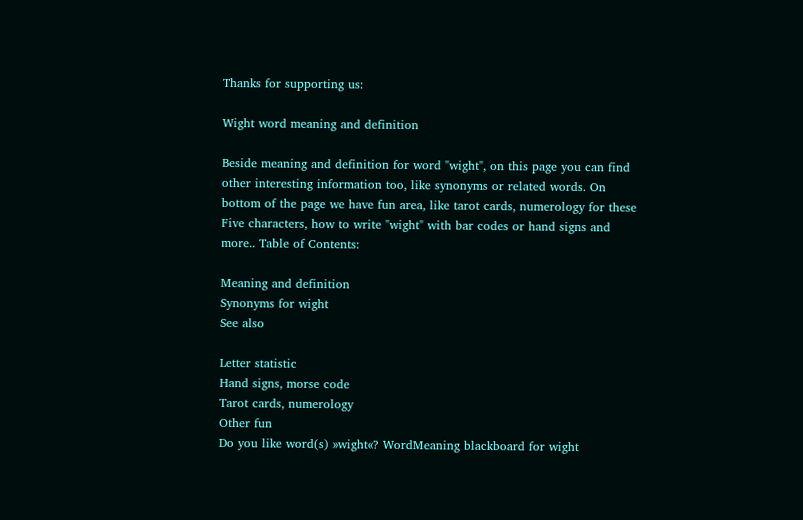Thanks for supporting us:

Wight word meaning and definition

Beside meaning and definition for word "wight", on this page you can find other interesting information too, like synonyms or related words. On bottom of the page we have fun area, like tarot cards, numerology for these Five characters, how to write "wight" with bar codes or hand signs and more.. Table of Contents:

Meaning and definition
Synonyms for wight
See also

Letter statistic
Hand signs, morse code
Tarot cards, numerology
Other fun
Do you like word(s) »wight«? WordMeaning blackboard for wight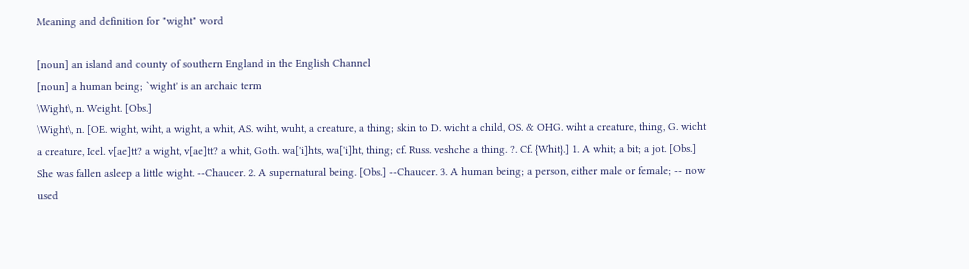Meaning and definition for "wight" word

[noun] an island and county of southern England in the English Channel
[noun] a human being; `wight' is an archaic term
\Wight\, n. Weight. [Obs.]
\Wight\, n. [OE. wight, wiht, a wight, a whit, AS. wiht, wuht, a creature, a thing; skin to D. wicht a child, OS. & OHG. wiht a creature, thing, G. wicht a creature, Icel. v[ae]tt? a wight, v[ae]tt? a whit, Goth. wa['i]hts, wa['i]ht, thing; cf. Russ. veshche a thing. ?. Cf. {Whit}.] 1. A whit; a bit; a jot. [Obs.] She was fallen asleep a little wight. --Chaucer. 2. A supernatural being. [Obs.] --Chaucer. 3. A human being; a person, either male or female; -- now used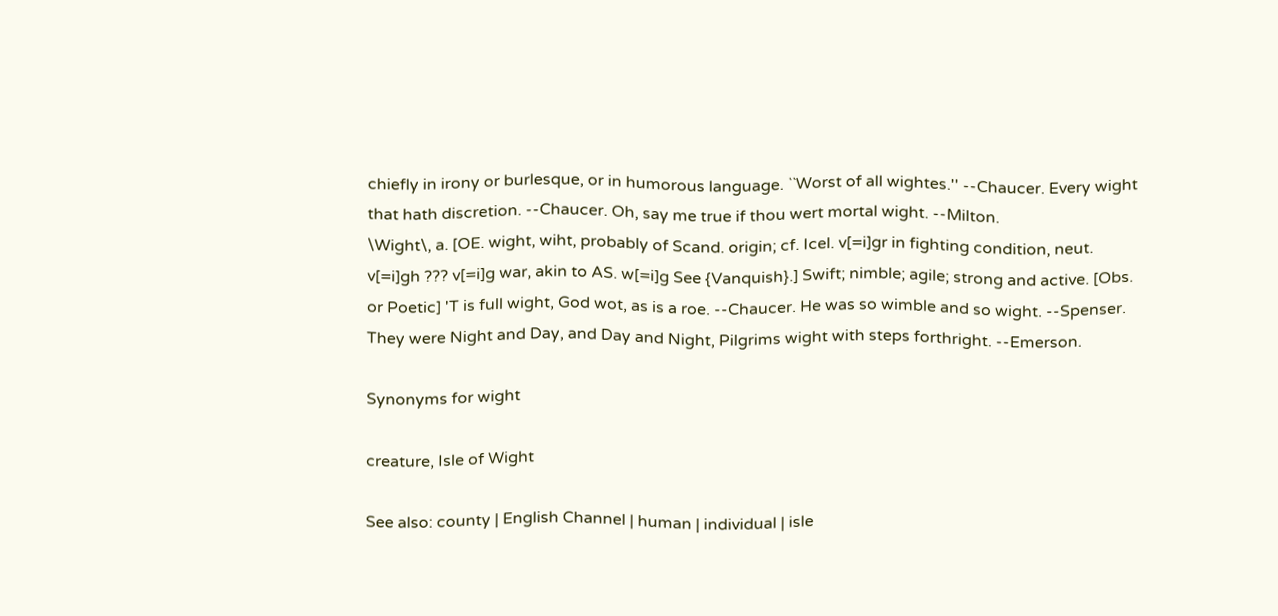chiefly in irony or burlesque, or in humorous language. ``Worst of all wightes.'' --Chaucer. Every wight that hath discretion. --Chaucer. Oh, say me true if thou wert mortal wight. --Milton.
\Wight\, a. [OE. wight, wiht, probably of Scand. origin; cf. Icel. v[=i]gr in fighting condition, neut. v[=i]gh ??? v[=i]g war, akin to AS. w[=i]g See {Vanquish}.] Swift; nimble; agile; strong and active. [Obs. or Poetic] 'T is full wight, God wot, as is a roe. --Chaucer. He was so wimble and so wight. --Spenser. They were Night and Day, and Day and Night, Pilgrims wight with steps forthright. --Emerson.

Synonyms for wight

creature, Isle of Wight

See also: county | English Channel | human | individual | isle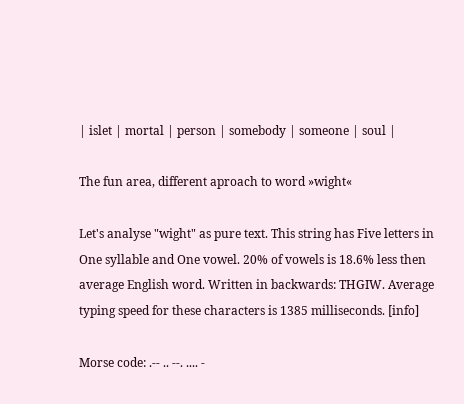| islet | mortal | person | somebody | someone | soul |

The fun area, different aproach to word »wight«

Let's analyse "wight" as pure text. This string has Five letters in One syllable and One vowel. 20% of vowels is 18.6% less then average English word. Written in backwards: THGIW. Average typing speed for these characters is 1385 milliseconds. [info]

Morse code: .-- .. --. .... -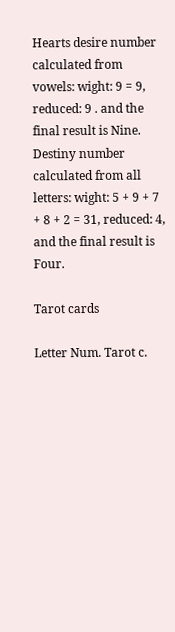Hearts desire number calculated from vowels: wight: 9 = 9, reduced: 9 . and the final result is Nine.
Destiny number calculated from all letters: wight: 5 + 9 + 7 + 8 + 2 = 31, reduced: 4, and the final result is Four.

Tarot cards

Letter Num. Tarot c.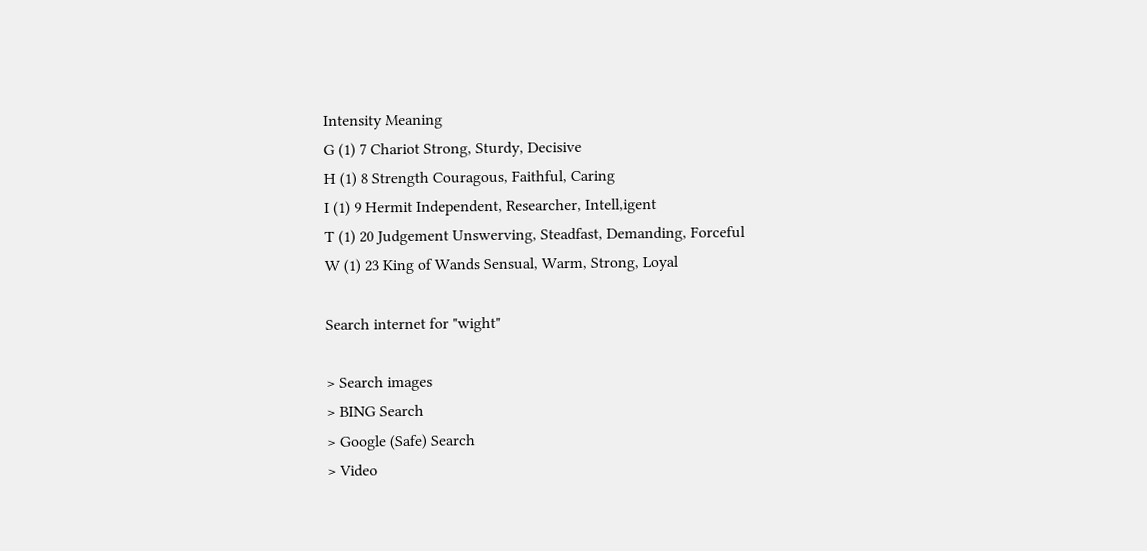Intensity Meaning
G (1) 7 Chariot Strong, Sturdy, Decisive
H (1) 8 Strength Couragous, Faithful, Caring
I (1) 9 Hermit Independent, Researcher, Intell,igent
T (1) 20 Judgement Unswerving, Steadfast, Demanding, Forceful
W (1) 23 King of Wands Sensual, Warm, Strong, Loyal

Search internet for "wight"

> Search images
> BING Search
> Google (Safe) Search
> Video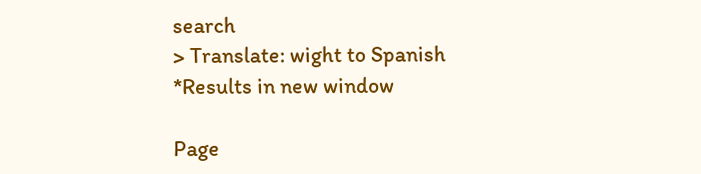search
> Translate: wight to Spanish
*Results in new window

Page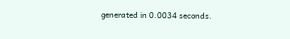generated in 0.0034 seconds.